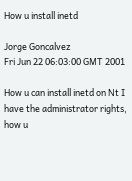How u install inetd

Jorge Goncalvez
Fri Jun 22 06:03:00 GMT 2001

How u can install inetd on Nt I have the administrator rights, how u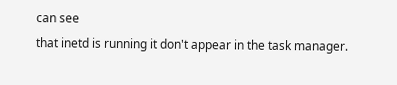can see
that inetd is running it don't appear in the task manager.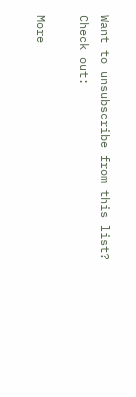Want to unsubscribe from this list?
Check out:

More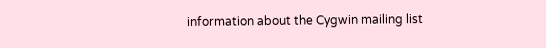information about the Cygwin mailing list